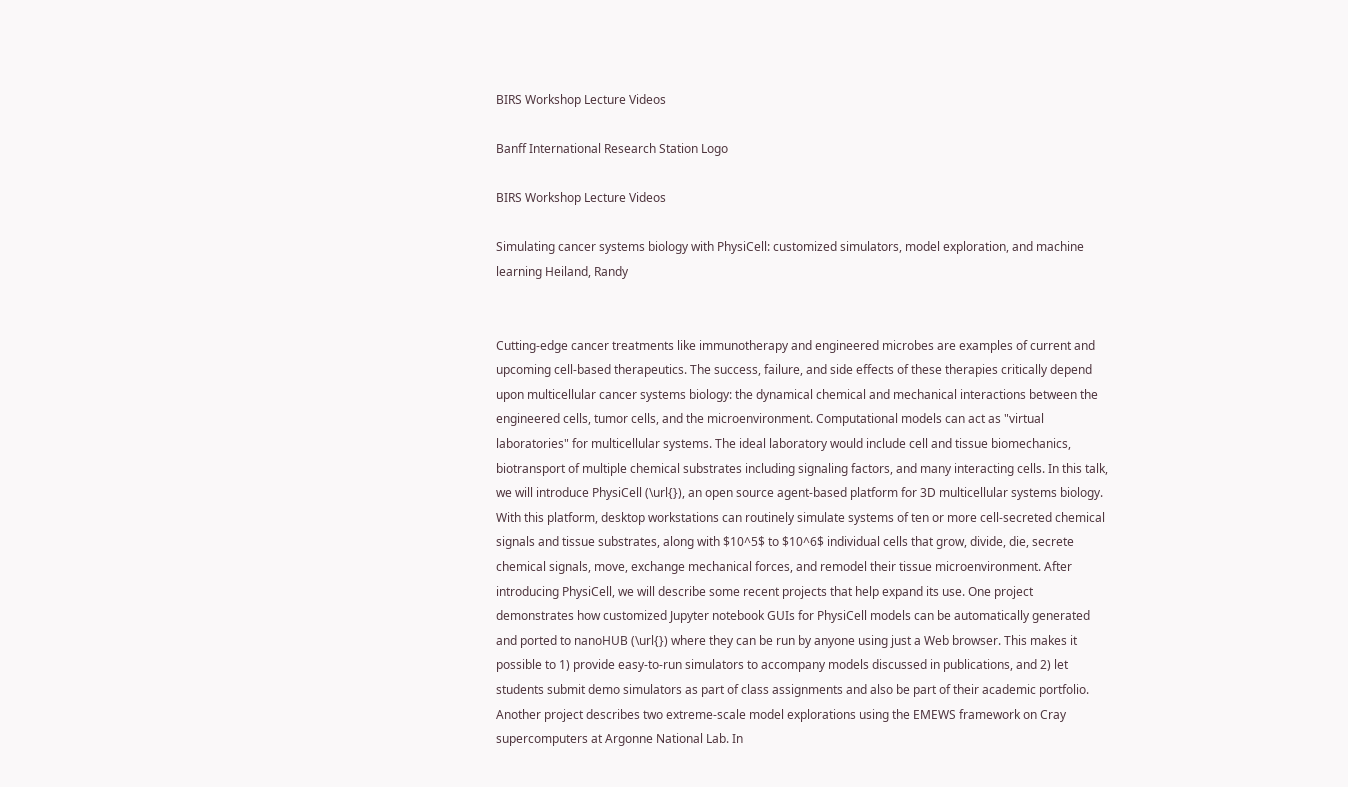BIRS Workshop Lecture Videos

Banff International Research Station Logo

BIRS Workshop Lecture Videos

Simulating cancer systems biology with PhysiCell: customized simulators, model exploration, and machine learning Heiland, Randy


Cutting-edge cancer treatments like immunotherapy and engineered microbes are examples of current and upcoming cell-based therapeutics. The success, failure, and side effects of these therapies critically depend upon multicellular cancer systems biology: the dynamical chemical and mechanical interactions between the engineered cells, tumor cells, and the microenvironment. Computational models can act as "virtual laboratories" for multicellular systems. The ideal laboratory would include cell and tissue biomechanics, biotransport of multiple chemical substrates including signaling factors, and many interacting cells. In this talk, we will introduce PhysiCell (\url{}), an open source agent-based platform for 3D multicellular systems biology. With this platform, desktop workstations can routinely simulate systems of ten or more cell-secreted chemical signals and tissue substrates, along with $10^5$ to $10^6$ individual cells that grow, divide, die, secrete chemical signals, move, exchange mechanical forces, and remodel their tissue microenvironment. After introducing PhysiCell, we will describe some recent projects that help expand its use. One project demonstrates how customized Jupyter notebook GUIs for PhysiCell models can be automatically generated and ported to nanoHUB (\url{}) where they can be run by anyone using just a Web browser. This makes it possible to 1) provide easy-to-run simulators to accompany models discussed in publications, and 2) let students submit demo simulators as part of class assignments and also be part of their academic portfolio. Another project describes two extreme-scale model explorations using the EMEWS framework on Cray supercomputers at Argonne National Lab. In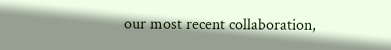our most recent collaboration,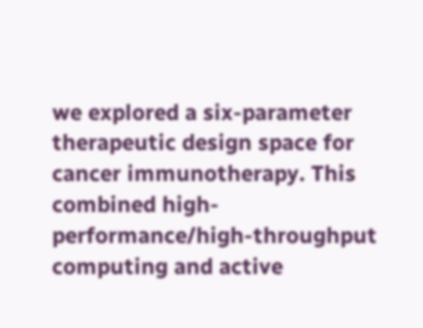we explored a six-parameter therapeutic design space for cancer immunotherapy. This combined high-performance/high-throughput computing and active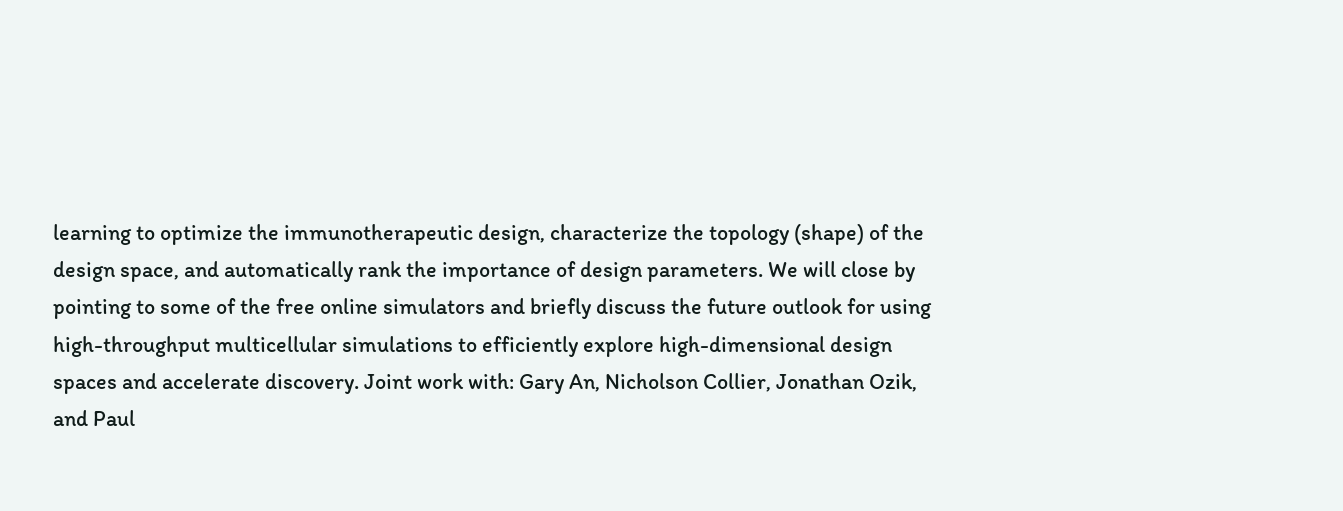learning to optimize the immunotherapeutic design, characterize the topology (shape) of the design space, and automatically rank the importance of design parameters. We will close by pointing to some of the free online simulators and briefly discuss the future outlook for using high-throughput multicellular simulations to efficiently explore high-dimensional design spaces and accelerate discovery. Joint work with: Gary An, Nicholson Collier, Jonathan Ozik, and Paul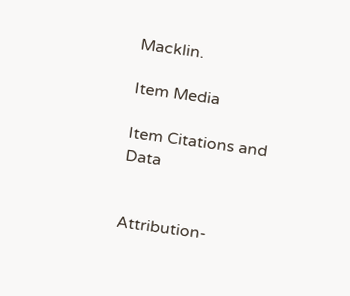Macklin.

Item Media

Item Citations and Data


Attribution-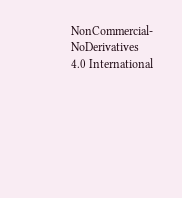NonCommercial-NoDerivatives 4.0 International